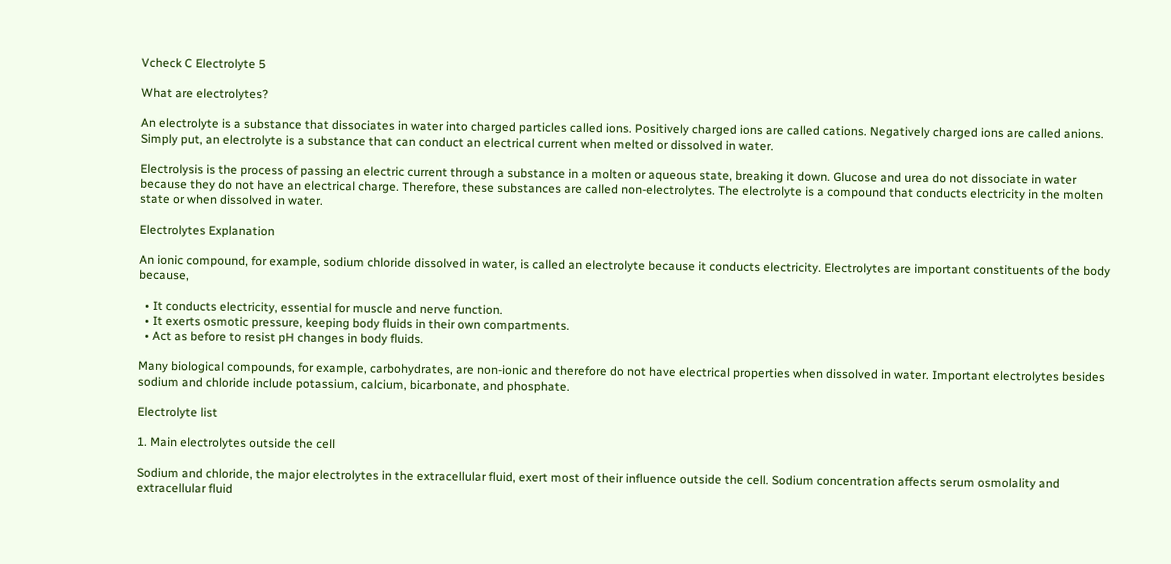Vcheck C Electrolyte 5

What are electrolytes?

An electrolyte is a substance that dissociates in water into charged particles called ions. Positively charged ions are called cations. Negatively charged ions are called anions. Simply put, an electrolyte is a substance that can conduct an electrical current when melted or dissolved in water.

Electrolysis is the process of passing an electric current through a substance in a molten or aqueous state, breaking it down. Glucose and urea do not dissociate in water because they do not have an electrical charge. Therefore, these substances are called non-electrolytes. The electrolyte is a compound that conducts electricity in the molten state or when dissolved in water.

Electrolytes Explanation

An ionic compound, for example, sodium chloride dissolved in water, is called an electrolyte because it conducts electricity. Electrolytes are important constituents of the body because,

  • It conducts electricity, essential for muscle and nerve function.
  • It exerts osmotic pressure, keeping body fluids in their own compartments.
  • Act as before to resist pH changes in body fluids.

Many biological compounds, for example, carbohydrates, are non-ionic and therefore do not have electrical properties when dissolved in water. Important electrolytes besides sodium and chloride include potassium, calcium, bicarbonate, and phosphate.

Electrolyte list

1. Main electrolytes outside the cell

Sodium and chloride, the major electrolytes in the extracellular fluid, exert most of their influence outside the cell. Sodium concentration affects serum osmolality and extracellular fluid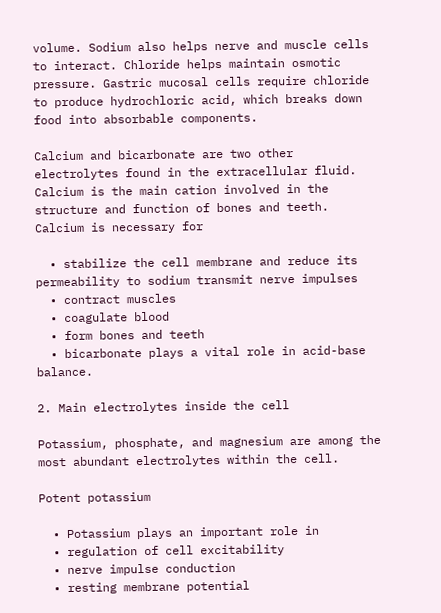volume. Sodium also helps nerve and muscle cells to interact. Chloride helps maintain osmotic pressure. Gastric mucosal cells require chloride to produce hydrochloric acid, which breaks down food into absorbable components.

Calcium and bicarbonate are two other electrolytes found in the extracellular fluid. Calcium is the main cation involved in the structure and function of bones and teeth. Calcium is necessary for

  • stabilize the cell membrane and reduce its permeability to sodium transmit nerve impulses
  • contract muscles
  • coagulate blood
  • form bones and teeth
  • bicarbonate plays a vital role in acid-base balance.

2. Main electrolytes inside the cell

Potassium, phosphate, and magnesium are among the most abundant electrolytes within the cell.

Potent potassium

  • Potassium plays an important role in
  • regulation of cell excitability
  • nerve impulse conduction
  • resting membrane potential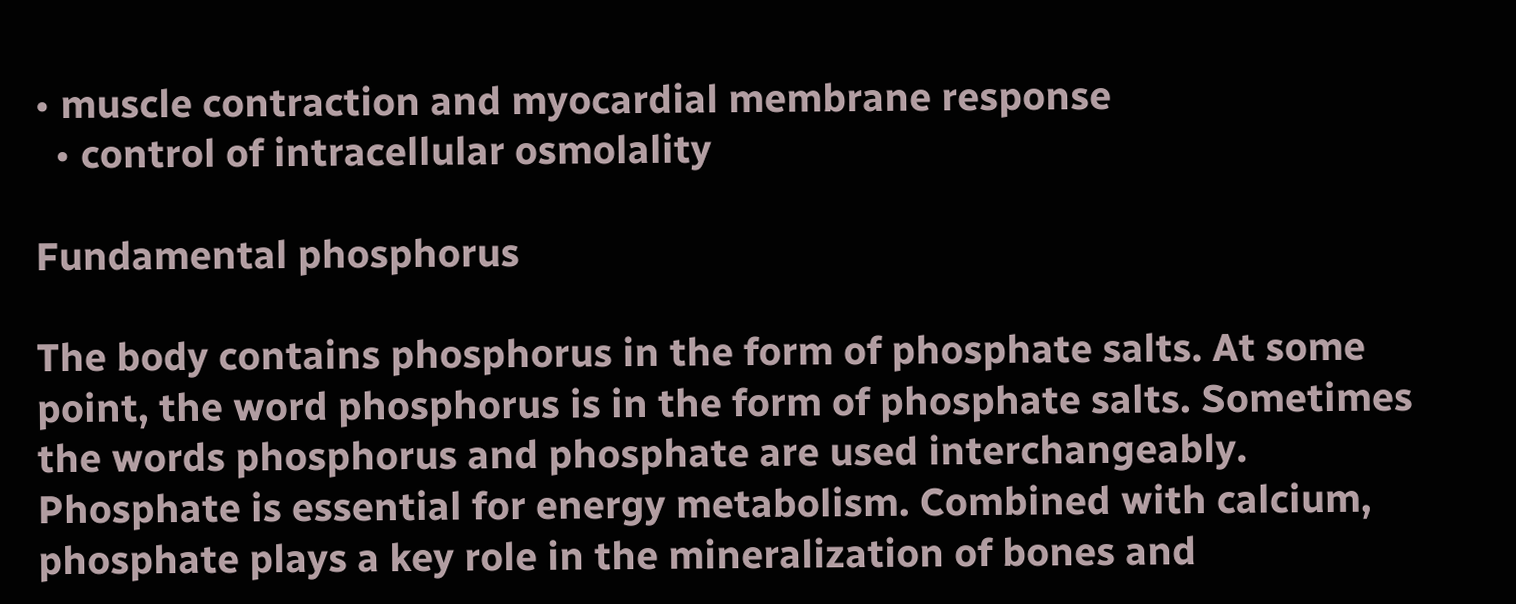• muscle contraction and myocardial membrane response
  • control of intracellular osmolality

Fundamental phosphorus

The body contains phosphorus in the form of phosphate salts. At some point, the word phosphorus is in the form of phosphate salts. Sometimes the words phosphorus and phosphate are used interchangeably. Phosphate is essential for energy metabolism. Combined with calcium, phosphate plays a key role in the mineralization of bones and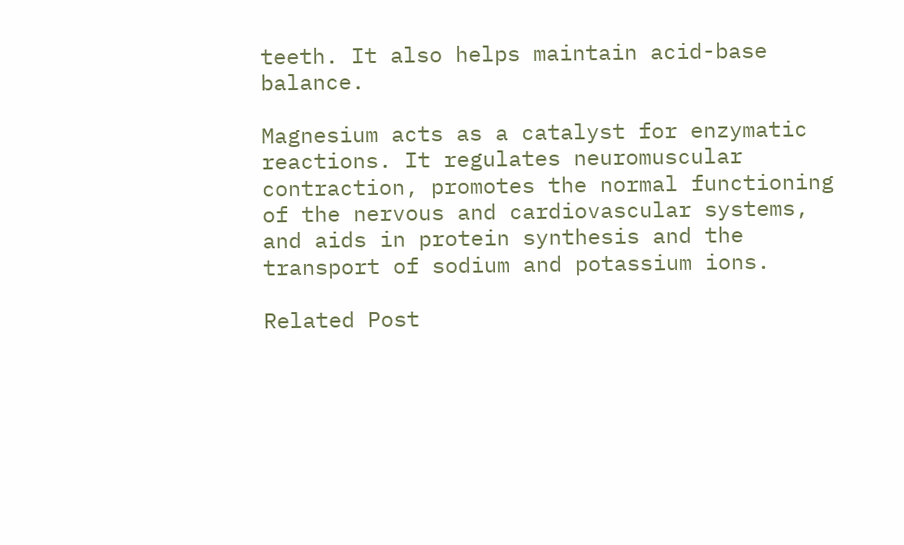teeth. It also helps maintain acid-base balance.

Magnesium acts as a catalyst for enzymatic reactions. It regulates neuromuscular contraction, promotes the normal functioning of the nervous and cardiovascular systems, and aids in protein synthesis and the transport of sodium and potassium ions.

Related Post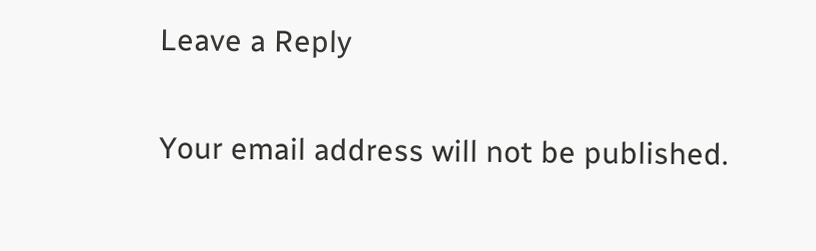Leave a Reply

Your email address will not be published.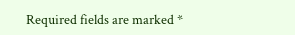Required fields are marked *